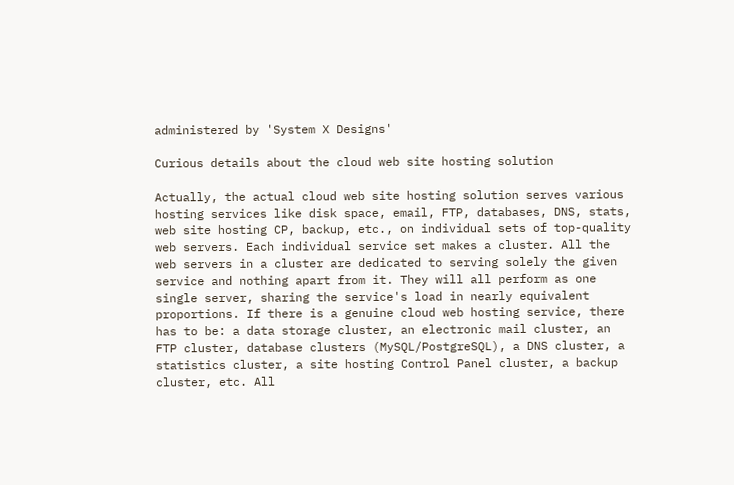administered by 'System X Designs'

Curious details about the cloud web site hosting solution

Actually, the actual cloud web site hosting solution serves various hosting services like disk space, email, FTP, databases, DNS, stats, web site hosting CP, backup, etc., on individual sets of top-quality web servers. Each individual service set makes a cluster. All the web servers in a cluster are dedicated to serving solely the given service and nothing apart from it. They will all perform as one single server, sharing the service's load in nearly equivalent proportions. If there is a genuine cloud web hosting service, there has to be: a data storage cluster, an electronic mail cluster, an FTP cluster, database clusters (MySQL/PostgreSQL), a DNS cluster, a statistics cluster, a site hosting Control Panel cluster, a backup cluster, etc. All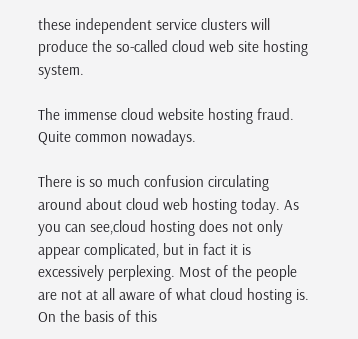these independent service clusters will produce the so-called cloud web site hosting system.

The immense cloud website hosting fraud. Quite common nowadays.

There is so much confusion circulating around about cloud web hosting today. As you can see,cloud hosting does not only appear complicated, but in fact it is excessively perplexing. Most of the people are not at all aware of what cloud hosting is. On the basis of this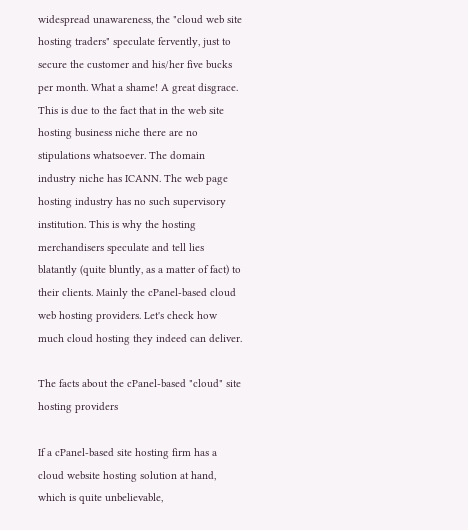widespread unawareness, the "cloud web site hosting traders" speculate fervently, just to secure the customer and his/her five bucks per month. What a shame! A great disgrace. This is due to the fact that in the web site hosting business niche there are no stipulations whatsoever. The domain industry niche has ICANN. The web page hosting industry has no such supervisory institution. This is why the hosting merchandisers speculate and tell lies blatantly (quite bluntly, as a matter of fact) to their clients. Mainly the cPanel-based cloud web hosting providers. Let's check how much cloud hosting they indeed can deliver.

The facts about the cPanel-based "cloud" site hosting providers

If a cPanel-based site hosting firm has a cloud website hosting solution at hand, which is quite unbelievable,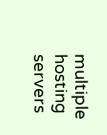multiple hosting servers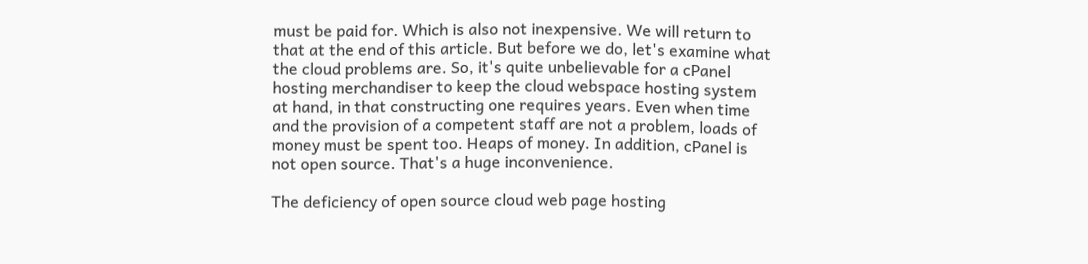must be paid for. Which is also not inexpensive. We will return to that at the end of this article. But before we do, let's examine what the cloud problems are. So, it's quite unbelievable for a cPanel hosting merchandiser to keep the cloud webspace hosting system at hand, in that constructing one requires years. Even when time and the provision of a competent staff are not a problem, loads of money must be spent too. Heaps of money. In addition, cPanel is not open source. That's a huge inconvenience.

The deficiency of open source cloud web page hosting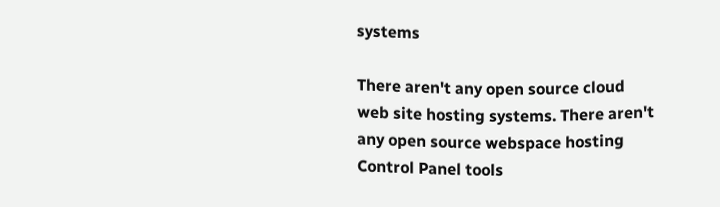systems

There aren't any open source cloud web site hosting systems. There aren't any open source webspace hosting Control Panel tools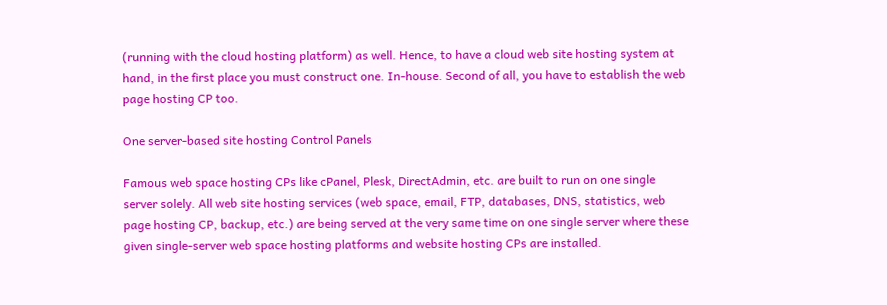(running with the cloud hosting platform) as well. Hence, to have a cloud web site hosting system at hand, in the first place you must construct one. In-house. Second of all, you have to establish the web page hosting CP too.

One server-based site hosting Control Panels

Famous web space hosting CPs like cPanel, Plesk, DirectAdmin, etc. are built to run on one single server solely. All web site hosting services (web space, email, FTP, databases, DNS, statistics, web page hosting CP, backup, etc.) are being served at the very same time on one single server where these given single-server web space hosting platforms and website hosting CPs are installed.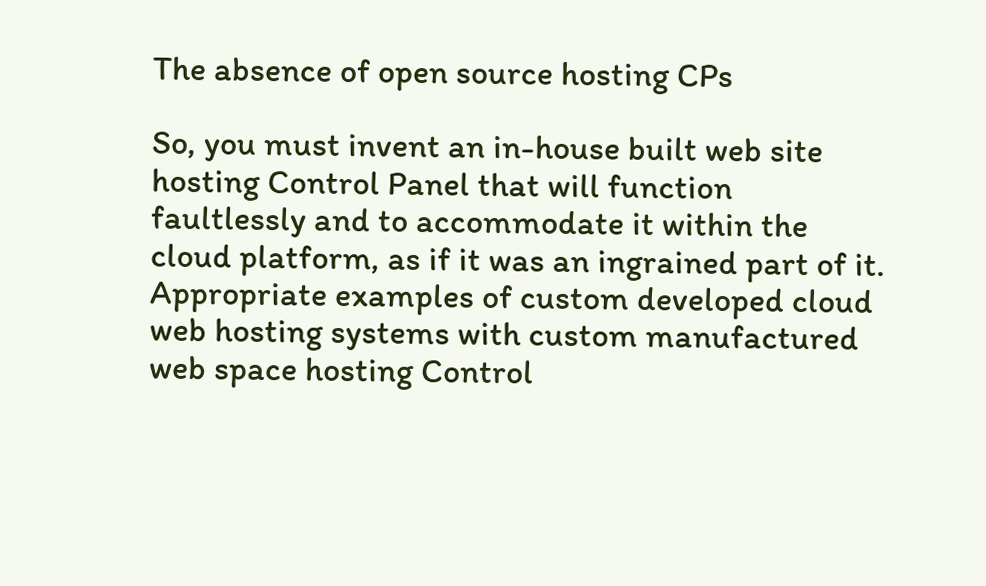The absence of open source hosting CPs

So, you must invent an in-house built web site hosting Control Panel that will function faultlessly and to accommodate it within the cloud platform, as if it was an ingrained part of it. Appropriate examples of custom developed cloud web hosting systems with custom manufactured web space hosting Control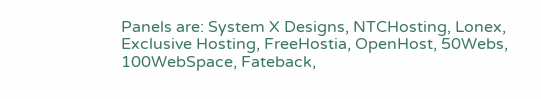Panels are: System X Designs, NTCHosting, Lonex, Exclusive Hosting, FreeHostia, OpenHost, 50Webs, 100WebSpace, Fateback,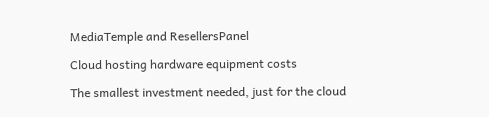MediaTemple and ResellersPanel

Cloud hosting hardware equipment costs

The smallest investment needed, just for the cloud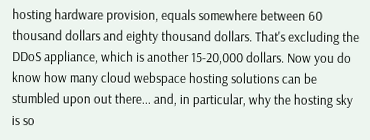hosting hardware provision, equals somewhere between 60 thousand dollars and eighty thousand dollars. That's excluding the DDoS appliance, which is another 15-20,000 dollars. Now you do know how many cloud webspace hosting solutions can be stumbled upon out there... and, in particular, why the hosting sky is so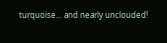turquoise... and nearly unclouded!